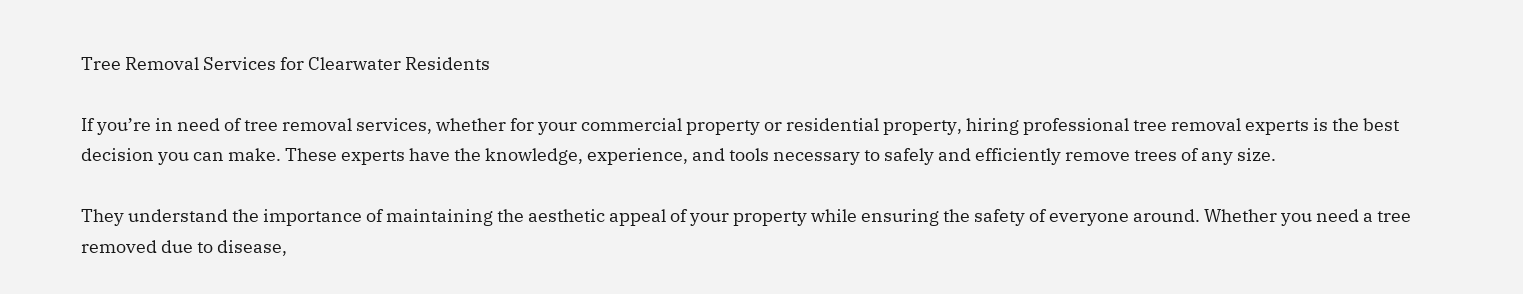Tree Removal Services for Clearwater Residents

If you’re in need of tree removal services, whether for your commercial property or residential property, hiring professional tree removal experts is the best decision you can make. These experts have the knowledge, experience, and tools necessary to safely and efficiently remove trees of any size.

They understand the importance of maintaining the aesthetic appeal of your property while ensuring the safety of everyone around. Whether you need a tree removed due to disease,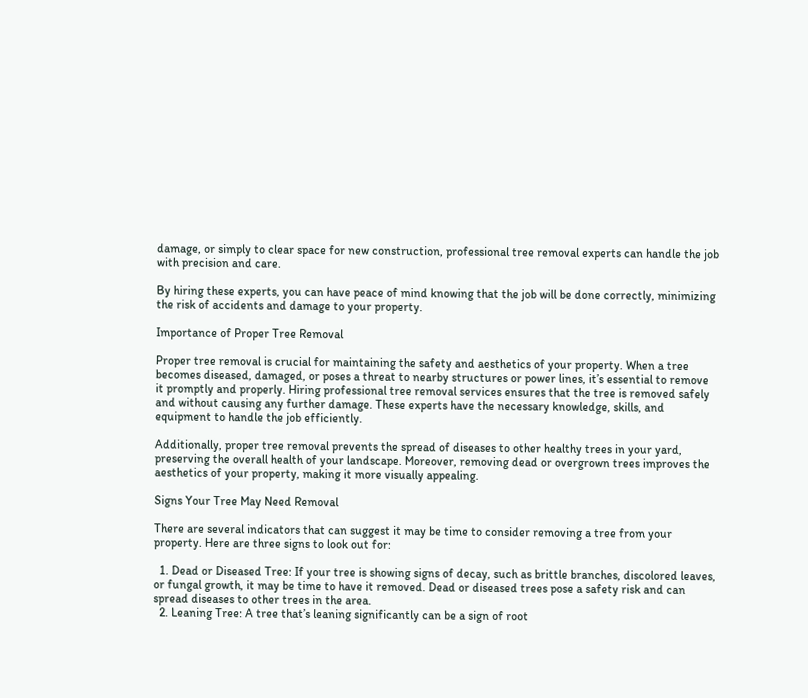damage, or simply to clear space for new construction, professional tree removal experts can handle the job with precision and care.

By hiring these experts, you can have peace of mind knowing that the job will be done correctly, minimizing the risk of accidents and damage to your property.

Importance of Proper Tree Removal

Proper tree removal is crucial for maintaining the safety and aesthetics of your property. When a tree becomes diseased, damaged, or poses a threat to nearby structures or power lines, it’s essential to remove it promptly and properly. Hiring professional tree removal services ensures that the tree is removed safely and without causing any further damage. These experts have the necessary knowledge, skills, and equipment to handle the job efficiently.

Additionally, proper tree removal prevents the spread of diseases to other healthy trees in your yard, preserving the overall health of your landscape. Moreover, removing dead or overgrown trees improves the aesthetics of your property, making it more visually appealing.

Signs Your Tree May Need Removal

There are several indicators that can suggest it may be time to consider removing a tree from your property. Here are three signs to look out for:

  1. Dead or Diseased Tree: If your tree is showing signs of decay, such as brittle branches, discolored leaves, or fungal growth, it may be time to have it removed. Dead or diseased trees pose a safety risk and can spread diseases to other trees in the area.
  2. Leaning Tree: A tree that’s leaning significantly can be a sign of root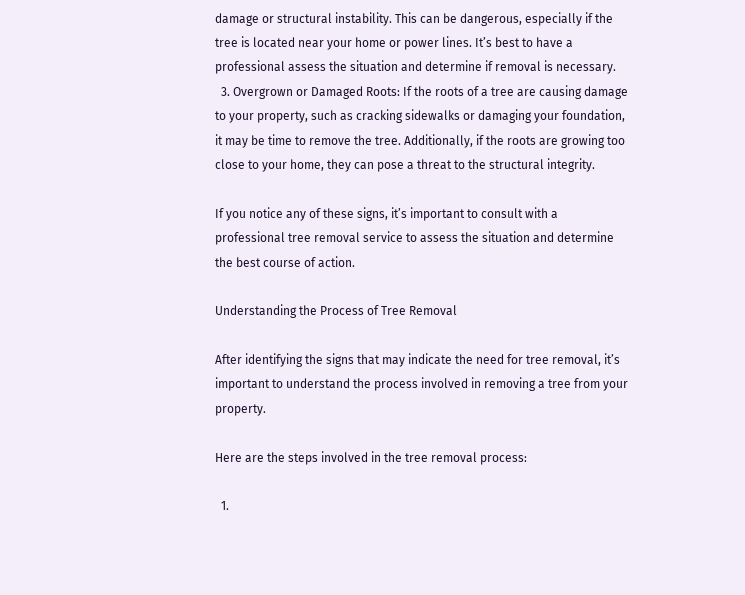damage or structural instability. This can be dangerous, especially if the tree is located near your home or power lines. It’s best to have a professional assess the situation and determine if removal is necessary.
  3. Overgrown or Damaged Roots: If the roots of a tree are causing damage to your property, such as cracking sidewalks or damaging your foundation, it may be time to remove the tree. Additionally, if the roots are growing too close to your home, they can pose a threat to the structural integrity.

If you notice any of these signs, it’s important to consult with a professional tree removal service to assess the situation and determine the best course of action.

Understanding the Process of Tree Removal

After identifying the signs that may indicate the need for tree removal, it’s important to understand the process involved in removing a tree from your property.

Here are the steps involved in the tree removal process:

  1.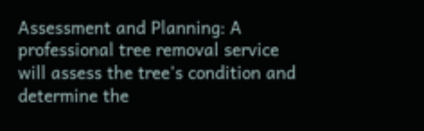Assessment and Planning: A professional tree removal service will assess the tree’s condition and determine the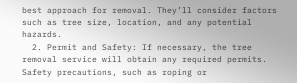best approach for removal. They’ll consider factors such as tree size, location, and any potential hazards.
  2. Permit and Safety: If necessary, the tree removal service will obtain any required permits. Safety precautions, such as roping or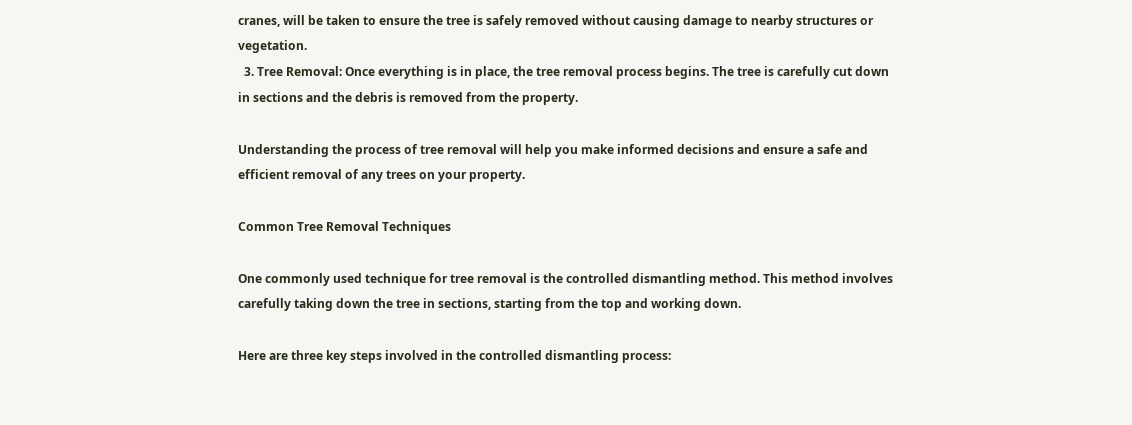cranes, will be taken to ensure the tree is safely removed without causing damage to nearby structures or vegetation.
  3. Tree Removal: Once everything is in place, the tree removal process begins. The tree is carefully cut down in sections and the debris is removed from the property.

Understanding the process of tree removal will help you make informed decisions and ensure a safe and efficient removal of any trees on your property.

Common Tree Removal Techniques

One commonly used technique for tree removal is the controlled dismantling method. This method involves carefully taking down the tree in sections, starting from the top and working down.

Here are three key steps involved in the controlled dismantling process: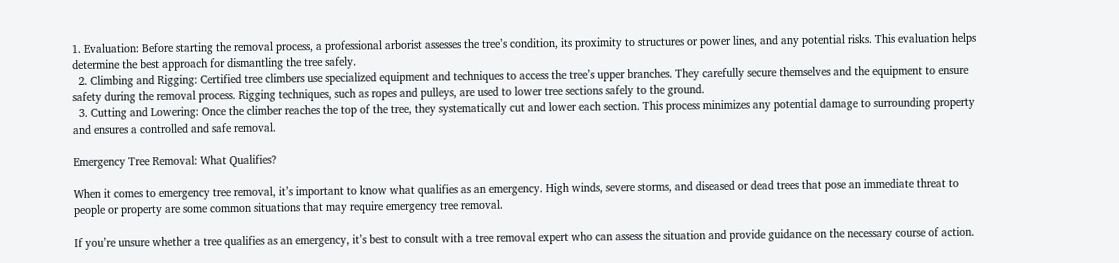1. Evaluation: Before starting the removal process, a professional arborist assesses the tree’s condition, its proximity to structures or power lines, and any potential risks. This evaluation helps determine the best approach for dismantling the tree safely.
  2. Climbing and Rigging: Certified tree climbers use specialized equipment and techniques to access the tree’s upper branches. They carefully secure themselves and the equipment to ensure safety during the removal process. Rigging techniques, such as ropes and pulleys, are used to lower tree sections safely to the ground.
  3. Cutting and Lowering: Once the climber reaches the top of the tree, they systematically cut and lower each section. This process minimizes any potential damage to surrounding property and ensures a controlled and safe removal.

Emergency Tree Removal: What Qualifies?

When it comes to emergency tree removal, it’s important to know what qualifies as an emergency. High winds, severe storms, and diseased or dead trees that pose an immediate threat to people or property are some common situations that may require emergency tree removal.

If you’re unsure whether a tree qualifies as an emergency, it’s best to consult with a tree removal expert who can assess the situation and provide guidance on the necessary course of action.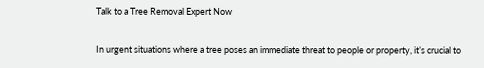Talk to a Tree Removal Expert Now

In urgent situations where a tree poses an immediate threat to people or property, it’s crucial to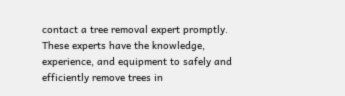contact a tree removal expert promptly. These experts have the knowledge, experience, and equipment to safely and efficiently remove trees in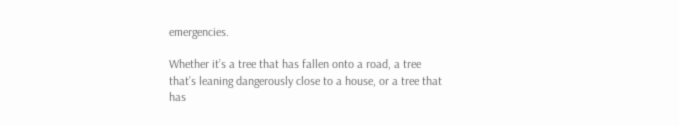emergencies.

Whether it’s a tree that has fallen onto a road, a tree that’s leaning dangerously close to a house, or a tree that has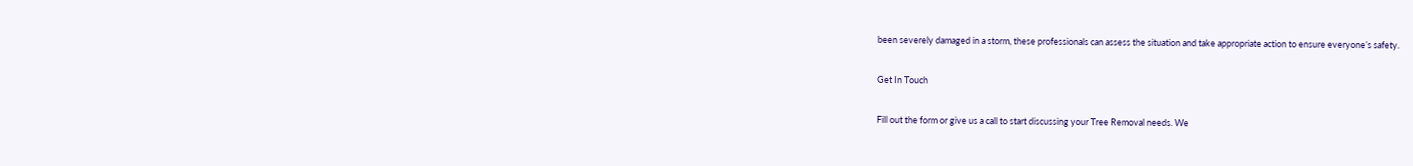been severely damaged in a storm, these professionals can assess the situation and take appropriate action to ensure everyone’s safety.

Get In Touch

Fill out the form or give us a call to start discussing your Tree Removal needs. We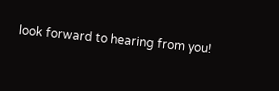look forward to hearing from you!